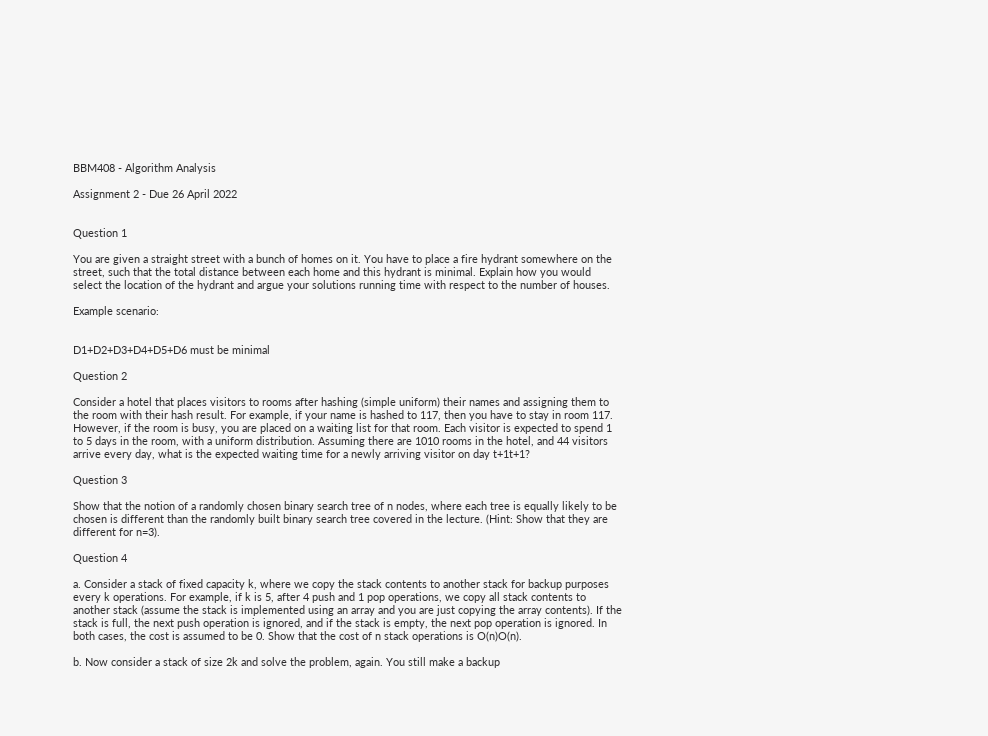BBM408 - Algorithm Analysis

Assignment 2 - Due 26 April 2022


Question 1

You are given a straight street with a bunch of homes on it. You have to place a fire hydrant somewhere on the street, such that the total distance between each home and this hydrant is minimal. Explain how you would select the location of the hydrant and argue your solutions running time with respect to the number of houses.

Example scenario:


D1+D2+D3+D4+D5+D6 must be minimal

Question 2

Consider a hotel that places visitors to rooms after hashing (simple uniform) their names and assigning them to the room with their hash result. For example, if your name is hashed to 117, then you have to stay in room 117. However, if the room is busy, you are placed on a waiting list for that room. Each visitor is expected to spend 1 to 5 days in the room, with a uniform distribution. Assuming there are 1010 rooms in the hotel, and 44 visitors arrive every day, what is the expected waiting time for a newly arriving visitor on day t+1t+1?

Question 3

Show that the notion of a randomly chosen binary search tree of n nodes, where each tree is equally likely to be chosen is different than the randomly built binary search tree covered in the lecture. (Hint: Show that they are different for n=3).

Question 4

a. Consider a stack of fixed capacity k, where we copy the stack contents to another stack for backup purposes every k operations. For example, if k is 5, after 4 push and 1 pop operations, we copy all stack contents to another stack (assume the stack is implemented using an array and you are just copying the array contents). If the stack is full, the next push operation is ignored, and if the stack is empty, the next pop operation is ignored. In both cases, the cost is assumed to be 0. Show that the cost of n stack operations is O(n)O(n).

b. Now consider a stack of size 2k and solve the problem, again. You still make a backup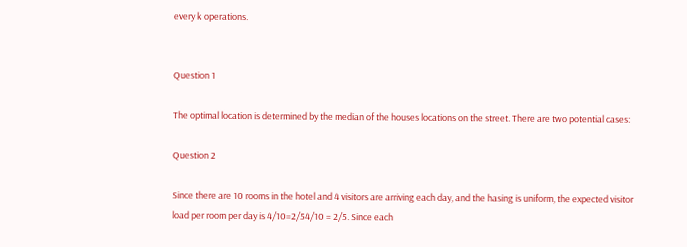every k operations.


Question 1

The optimal location is determined by the median of the houses locations on the street. There are two potential cases:

Question 2

Since there are 10 rooms in the hotel and 4 visitors are arriving each day, and the hasing is uniform, the expected visitor load per room per day is 4/10=2/54/10 = 2/5. Since each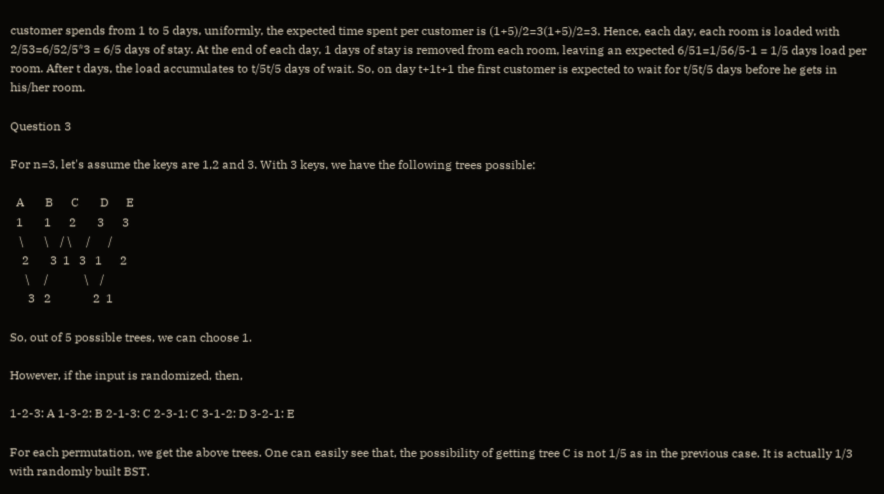customer spends from 1 to 5 days, uniformly, the expected time spent per customer is (1+5)/2=3(1+5)/2=3. Hence, each day, each room is loaded with 2/53=6/52/5*3 = 6/5 days of stay. At the end of each day, 1 days of stay is removed from each room, leaving an expected 6/51=1/56/5-1 = 1/5 days load per room. After t days, the load accumulates to t/5t/5 days of wait. So, on day t+1t+1 the first customer is expected to wait for t/5t/5 days before he gets in his/her room.

Question 3

For n=3, let's assume the keys are 1,2 and 3. With 3 keys, we have the following trees possible:

  A       B      C       D      E
  1       1      2       3      3
   \       \    / \     /      /
    2       3  1   3   1      2
     \     /            \    /
      3   2              2  1

So, out of 5 possible trees, we can choose 1.

However, if the input is randomized, then,

1-2-3: A 1-3-2: B 2-1-3: C 2-3-1: C 3-1-2: D 3-2-1: E

For each permutation, we get the above trees. One can easily see that, the possibility of getting tree C is not 1/5 as in the previous case. It is actually 1/3 with randomly built BST.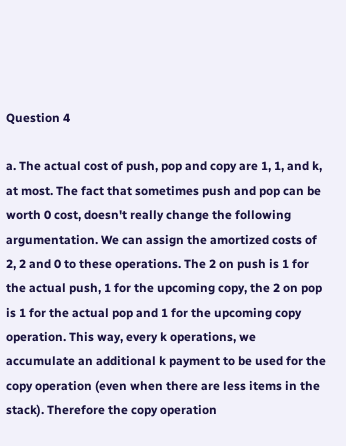Question 4

a. The actual cost of push, pop and copy are 1, 1, and k, at most. The fact that sometimes push and pop can be worth 0 cost, doesn't really change the following argumentation. We can assign the amortized costs of 2, 2 and 0 to these operations. The 2 on push is 1 for the actual push, 1 for the upcoming copy, the 2 on pop is 1 for the actual pop and 1 for the upcoming copy operation. This way, every k operations, we accumulate an additional k payment to be used for the copy operation (even when there are less items in the stack). Therefore the copy operation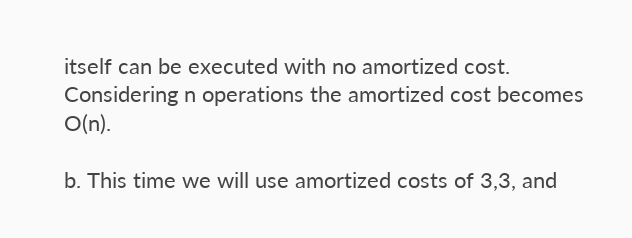itself can be executed with no amortized cost. Considering n operations the amortized cost becomes O(n).

b. This time we will use amortized costs of 3,3, and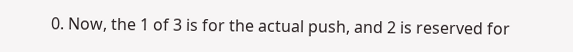0. Now, the 1 of 3 is for the actual push, and 2 is reserved for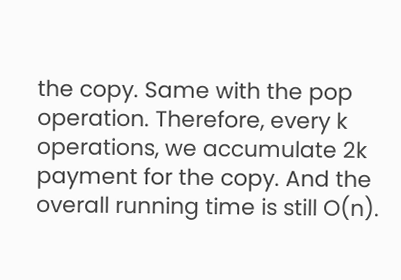the copy. Same with the pop operation. Therefore, every k operations, we accumulate 2k payment for the copy. And the overall running time is still O(n).